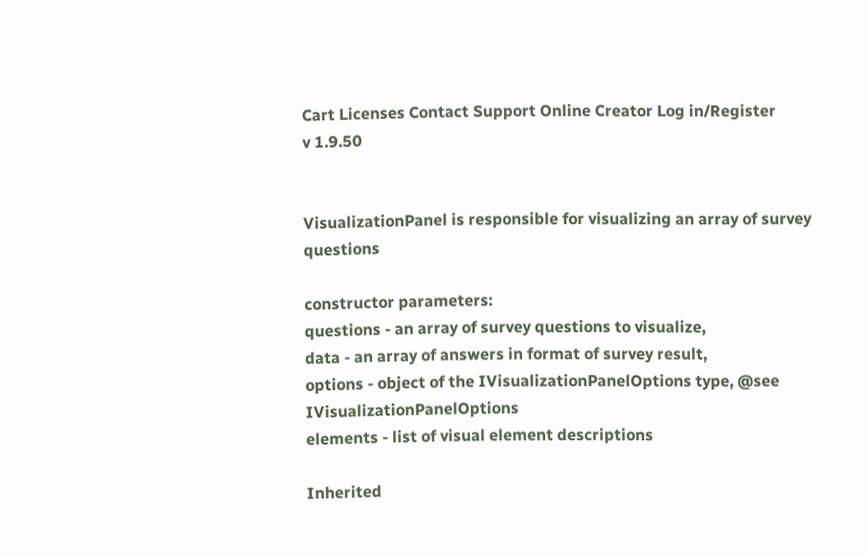Cart Licenses Contact Support Online Creator Log in/Register
v 1.9.50


VisualizationPanel is responsible for visualizing an array of survey questions

constructor parameters:
questions - an array of survey questions to visualize,
data - an array of answers in format of survey result,
options - object of the IVisualizationPanelOptions type, @see IVisualizationPanelOptions
elements - list of visual element descriptions

Inherited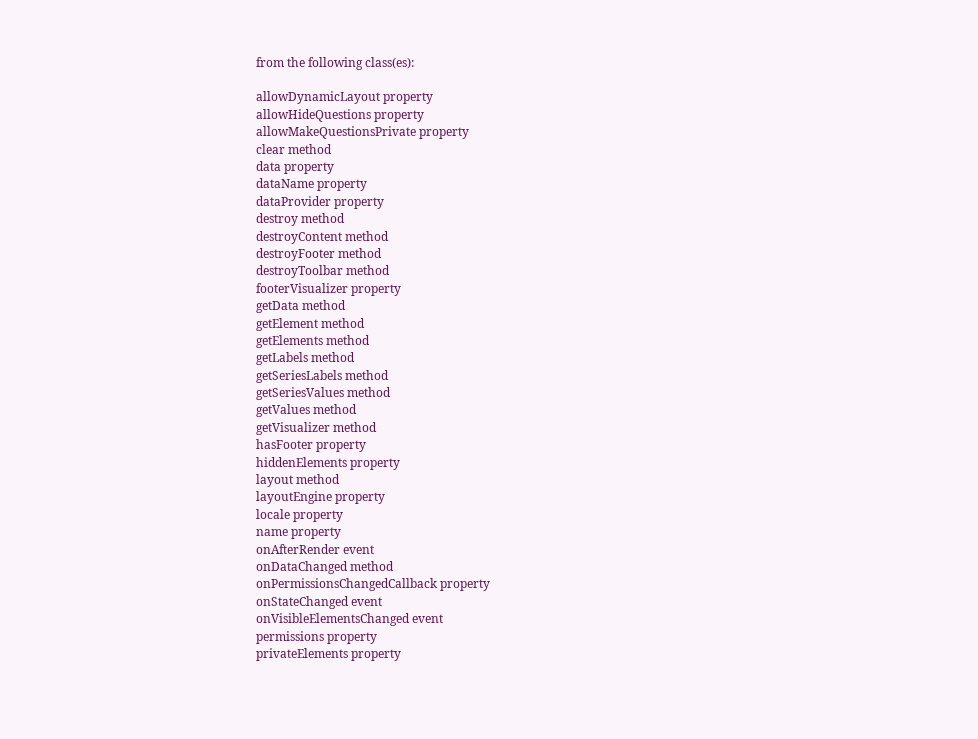from the following class(es):

allowDynamicLayout property
allowHideQuestions property
allowMakeQuestionsPrivate property
clear method
data property
dataName property
dataProvider property
destroy method
destroyContent method
destroyFooter method
destroyToolbar method
footerVisualizer property
getData method
getElement method
getElements method
getLabels method
getSeriesLabels method
getSeriesValues method
getValues method
getVisualizer method
hasFooter property
hiddenElements property
layout method
layoutEngine property
locale property
name property
onAfterRender event
onDataChanged method
onPermissionsChangedCallback property
onStateChanged event
onVisibleElementsChanged event
permissions property
privateElements property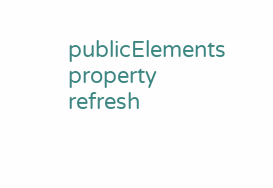publicElements property
refresh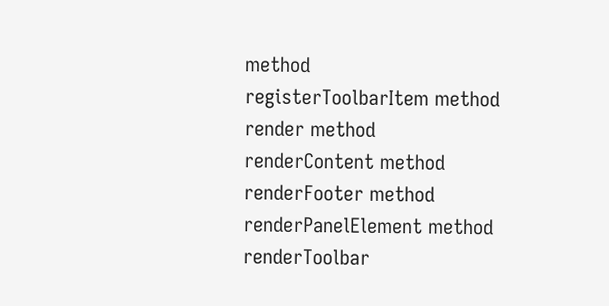method
registerToolbarItem method
render method
renderContent method
renderFooter method
renderPanelElement method
renderToolbar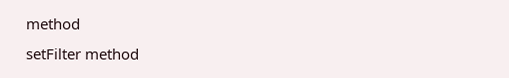method
setFilter method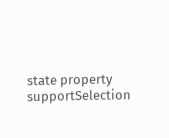state property
supportSelection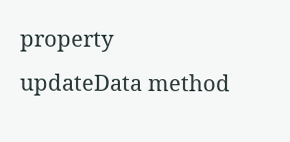property
updateData method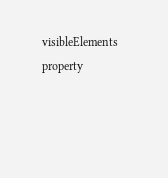visibleElements property